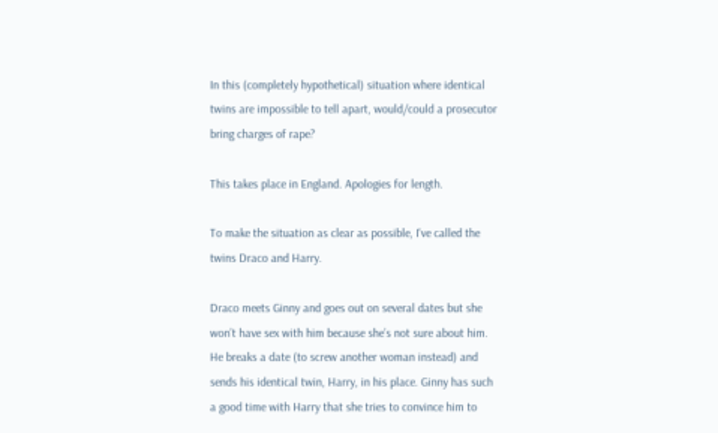In this (completely hypothetical) situation where identical twins are impossible to tell apart, would/could a prosecutor bring charges of rape?

This takes place in England. Apologies for length.

To make the situation as clear as possible, I've called the twins Draco and Harry.

Draco meets Ginny and goes out on several dates but she won’t have sex with him because she’s not sure about him. He breaks a date (to screw another woman instead) and sends his identical twin, Harry, in his place. Ginny has such a good time with Harry that she tries to convince him to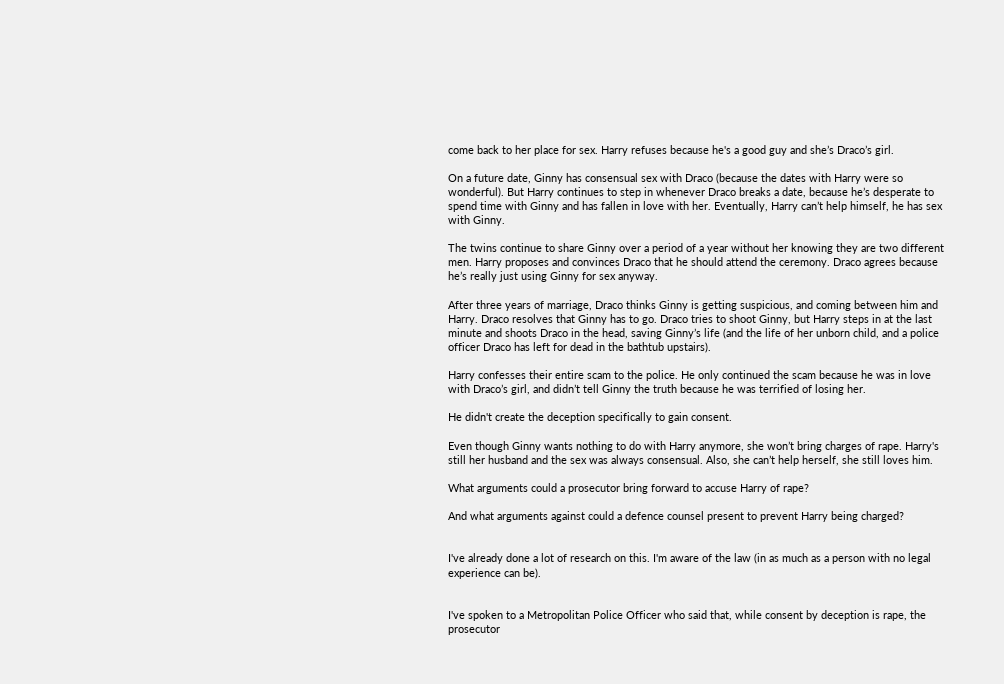come back to her place for sex. Harry refuses because he's a good guy and she’s Draco’s girl.

On a future date, Ginny has consensual sex with Draco (because the dates with Harry were so wonderful). But Harry continues to step in whenever Draco breaks a date, because he’s desperate to spend time with Ginny and has fallen in love with her. Eventually, Harry can’t help himself, he has sex with Ginny.

The twins continue to share Ginny over a period of a year without her knowing they are two different men. Harry proposes and convinces Draco that he should attend the ceremony. Draco agrees because he’s really just using Ginny for sex anyway.

After three years of marriage, Draco thinks Ginny is getting suspicious, and coming between him and Harry. Draco resolves that Ginny has to go. Draco tries to shoot Ginny, but Harry steps in at the last minute and shoots Draco in the head, saving Ginny’s life (and the life of her unborn child, and a police officer Draco has left for dead in the bathtub upstairs).

Harry confesses their entire scam to the police. He only continued the scam because he was in love with Draco’s girl, and didn’t tell Ginny the truth because he was terrified of losing her.

He didn't create the deception specifically to gain consent.

Even though Ginny wants nothing to do with Harry anymore, she won’t bring charges of rape. Harry's still her husband and the sex was always consensual. Also, she can’t help herself, she still loves him.

What arguments could a prosecutor bring forward to accuse Harry of rape?

And what arguments against could a defence counsel present to prevent Harry being charged?


I've already done a lot of research on this. I'm aware of the law (in as much as a person with no legal experience can be).


I've spoken to a Metropolitan Police Officer who said that, while consent by deception is rape, the prosecutor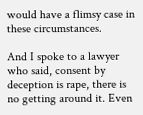would have a flimsy case in these circumstances.

And I spoke to a lawyer who said, consent by deception is rape, there is no getting around it. Even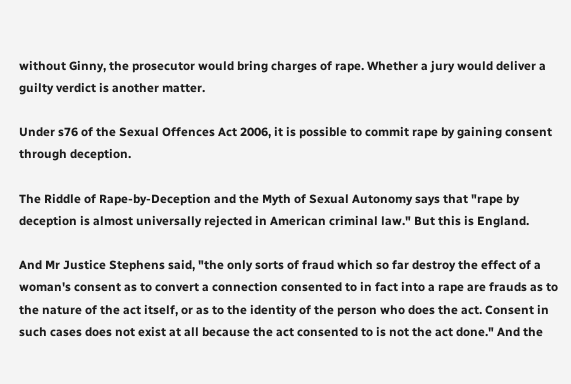without Ginny, the prosecutor would bring charges of rape. Whether a jury would deliver a guilty verdict is another matter.

Under s76 of the Sexual Offences Act 2006, it is possible to commit rape by gaining consent through deception.

The Riddle of Rape-by-Deception and the Myth of Sexual Autonomy says that "rape by deception is almost universally rejected in American criminal law." But this is England.

And Mr Justice Stephens said, "the only sorts of fraud which so far destroy the effect of a woman's consent as to convert a connection consented to in fact into a rape are frauds as to the nature of the act itself, or as to the identity of the person who does the act. Consent in such cases does not exist at all because the act consented to is not the act done." And the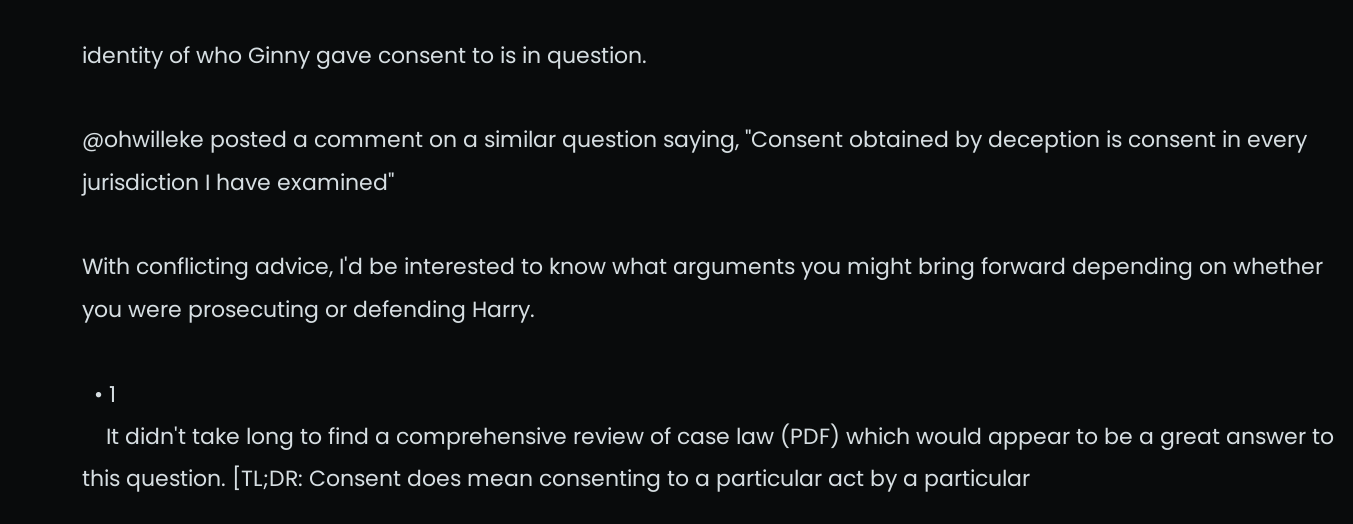identity of who Ginny gave consent to is in question.

@ohwilleke posted a comment on a similar question saying, "Consent obtained by deception is consent in every jurisdiction I have examined"

With conflicting advice, I'd be interested to know what arguments you might bring forward depending on whether you were prosecuting or defending Harry.

  • 1
    It didn't take long to find a comprehensive review of case law (PDF) which would appear to be a great answer to this question. [TL;DR: Consent does mean consenting to a particular act by a particular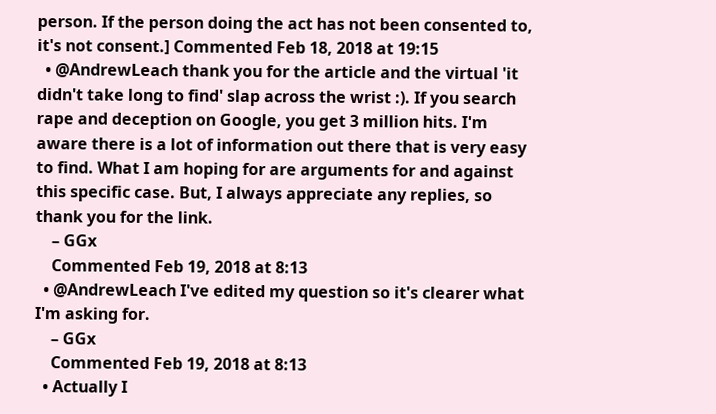person. If the person doing the act has not been consented to, it's not consent.] Commented Feb 18, 2018 at 19:15
  • @AndrewLeach thank you for the article and the virtual 'it didn't take long to find' slap across the wrist :). If you search rape and deception on Google, you get 3 million hits. I'm aware there is a lot of information out there that is very easy to find. What I am hoping for are arguments for and against this specific case. But, I always appreciate any replies, so thank you for the link.
    – GGx
    Commented Feb 19, 2018 at 8:13
  • @AndrewLeach I've edited my question so it's clearer what I'm asking for.
    – GGx
    Commented Feb 19, 2018 at 8:13
  • Actually I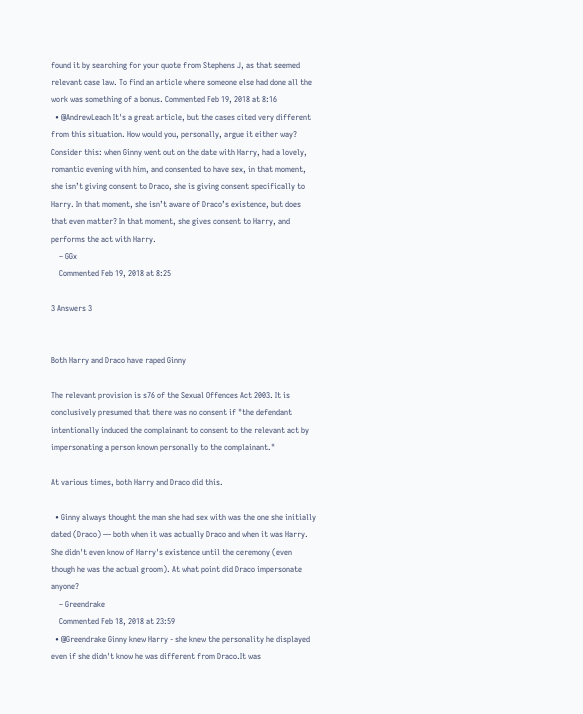found it by searching for your quote from Stephens J, as that seemed relevant case law. To find an article where someone else had done all the work was something of a bonus. Commented Feb 19, 2018 at 8:16
  • @AndrewLeach It's a great article, but the cases cited very different from this situation. How would you, personally, argue it either way? Consider this: when Ginny went out on the date with Harry, had a lovely, romantic evening with him, and consented to have sex, in that moment, she isn’t giving consent to Draco, she is giving consent specifically to Harry. In that moment, she isn’t aware of Draco’s existence, but does that even matter? In that moment, she gives consent to Harry, and performs the act with Harry.
    – GGx
    Commented Feb 19, 2018 at 8:25

3 Answers 3


Both Harry and Draco have raped Ginny

The relevant provision is s76 of the Sexual Offences Act 2003. It is conclusively presumed that there was no consent if "the defendant intentionally induced the complainant to consent to the relevant act by impersonating a person known personally to the complainant."

At various times, both Harry and Draco did this.

  • Ginny always thought the man she had sex with was the one she initially dated (Draco) — both when it was actually Draco and when it was Harry. She didn't even know of Harry's existence until the ceremony (even though he was the actual groom). At what point did Draco impersonate anyone?
    – Greendrake
    Commented Feb 18, 2018 at 23:59
  • @Greendrake Ginny knew Harry - she knew the personality he displayed even if she didn't know he was different from Draco.It was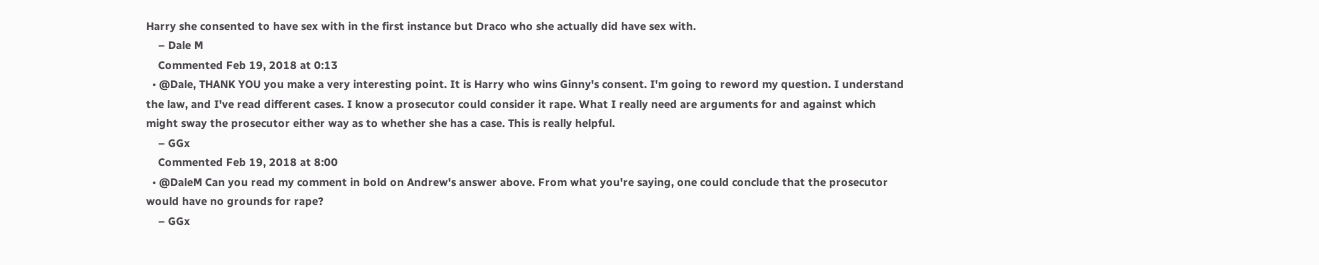Harry she consented to have sex with in the first instance but Draco who she actually did have sex with.
    – Dale M
    Commented Feb 19, 2018 at 0:13
  • @Dale, THANK YOU you make a very interesting point. It is Harry who wins Ginny's consent. I'm going to reword my question. I understand the law, and I've read different cases. I know a prosecutor could consider it rape. What I really need are arguments for and against which might sway the prosecutor either way as to whether she has a case. This is really helpful.
    – GGx
    Commented Feb 19, 2018 at 8:00
  • @DaleM Can you read my comment in bold on Andrew's answer above. From what you're saying, one could conclude that the prosecutor would have no grounds for rape?
    – GGx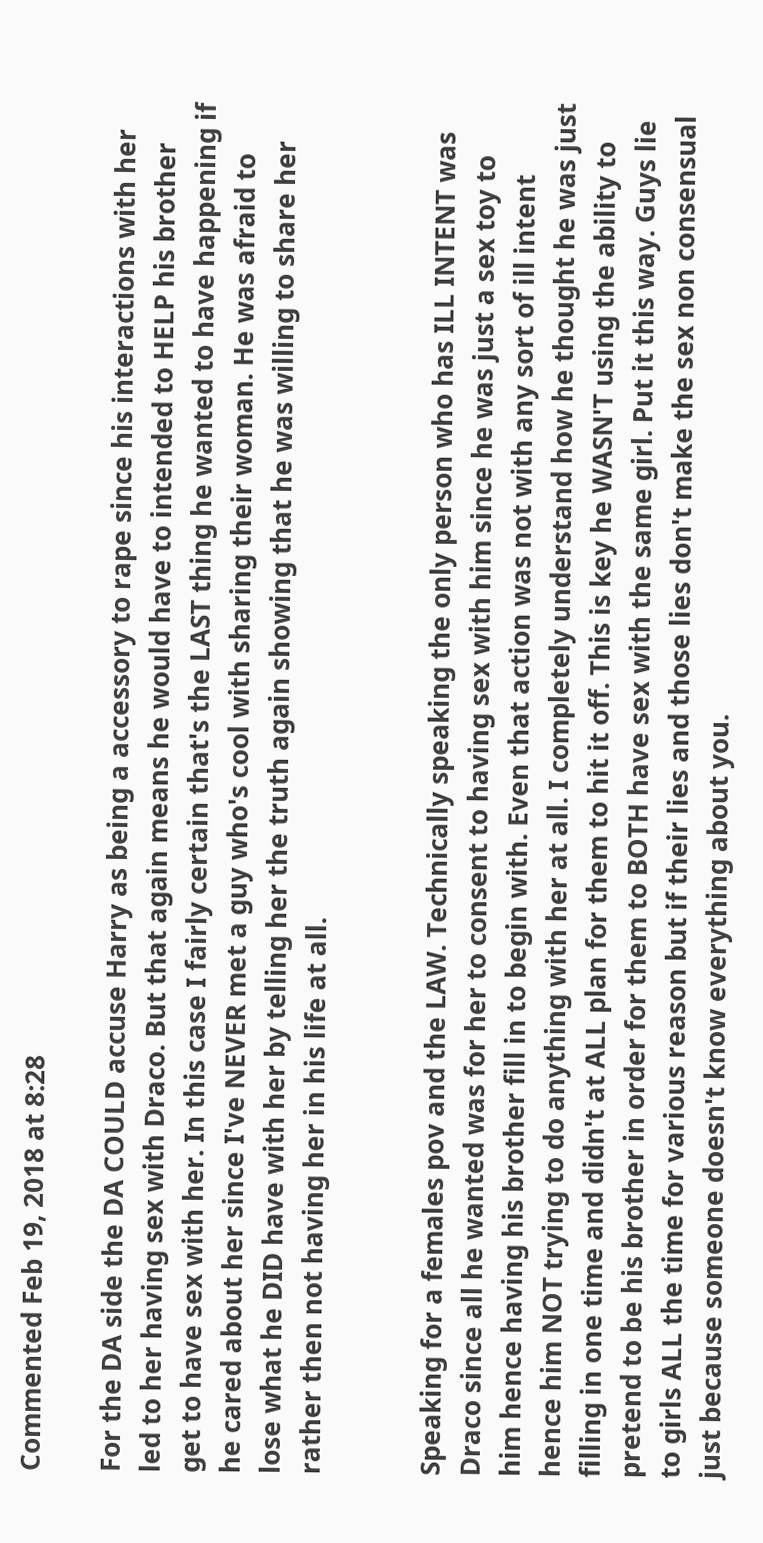Commented Feb 19, 2018 at 8:28

For the DA side the DA COULD accuse Harry as being a accessory to rape since his interactions with her led to her having sex with Draco. But that again means he would have to intended to HELP his brother get to have sex with her. In this case I fairly certain that's the LAST thing he wanted to have happening if he cared about her since I've NEVER met a guy who's cool with sharing their woman. He was afraid to lose what he DID have with her by telling her the truth again showing that he was willing to share her rather then not having her in his life at all.


Speaking for a females pov and the LAW. Technically speaking the only person who has ILL INTENT was Draco since all he wanted was for her to consent to having sex with him since he was just a sex toy to him hence having his brother fill in to begin with. Even that action was not with any sort of ill intent hence him NOT trying to do anything with her at all. I completely understand how he thought he was just filling in one time and didn't at ALL plan for them to hit it off. This is key he WASN'T using the ability to pretend to be his brother in order for them to BOTH have sex with the same girl. Put it this way. Guys lie to girls ALL the time for various reason but if their lies and those lies don't make the sex non consensual just because someone doesn't know everything about you.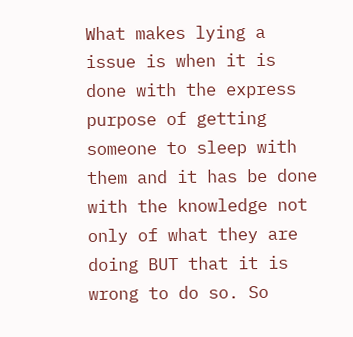What makes lying a issue is when it is done with the express purpose of getting someone to sleep with them and it has be done with the knowledge not only of what they are doing BUT that it is wrong to do so. So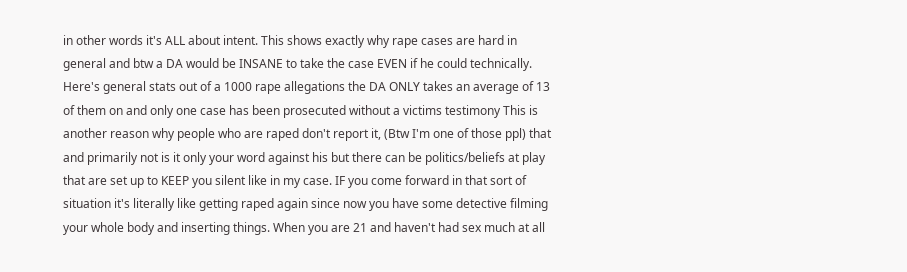in other words it's ALL about intent. This shows exactly why rape cases are hard in general and btw a DA would be INSANE to take the case EVEN if he could technically. Here's general stats out of a 1000 rape allegations the DA ONLY takes an average of 13 of them on and only one case has been prosecuted without a victims testimony This is another reason why people who are raped don't report it, (Btw I'm one of those ppl) that and primarily not is it only your word against his but there can be politics/beliefs at play that are set up to KEEP you silent like in my case. IF you come forward in that sort of situation it's literally like getting raped again since now you have some detective filming your whole body and inserting things. When you are 21 and haven't had sex much at all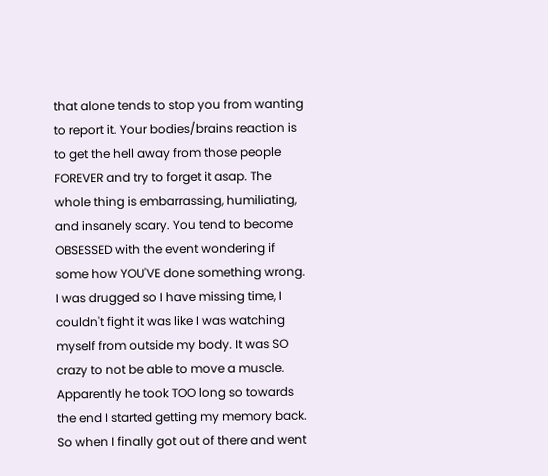that alone tends to stop you from wanting to report it. Your bodies/brains reaction is to get the hell away from those people FOREVER and try to forget it asap. The whole thing is embarrassing, humiliating, and insanely scary. You tend to become OBSESSED with the event wondering if some how YOU'VE done something wrong. I was drugged so I have missing time, I couldn't fight it was like I was watching myself from outside my body. It was SO crazy to not be able to move a muscle. Apparently he took TOO long so towards the end I started getting my memory back. So when I finally got out of there and went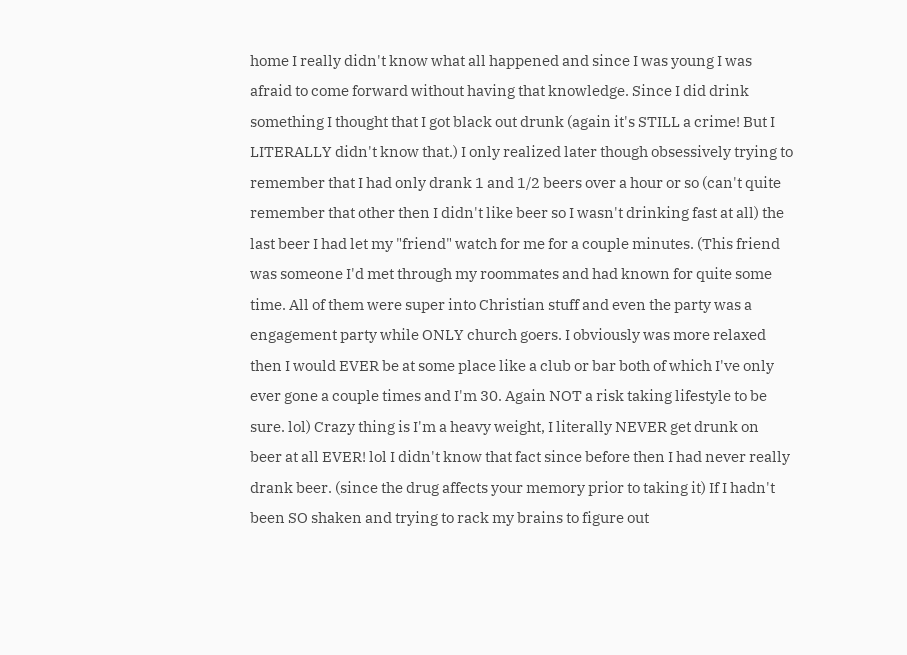home I really didn't know what all happened and since I was young I was afraid to come forward without having that knowledge. Since I did drink something I thought that I got black out drunk (again it's STILL a crime! But I LITERALLY didn't know that.) I only realized later though obsessively trying to remember that I had only drank 1 and 1/2 beers over a hour or so (can't quite remember that other then I didn't like beer so I wasn't drinking fast at all) the last beer I had let my "friend" watch for me for a couple minutes. (This friend was someone I'd met through my roommates and had known for quite some time. All of them were super into Christian stuff and even the party was a engagement party while ONLY church goers. I obviously was more relaxed then I would EVER be at some place like a club or bar both of which I've only ever gone a couple times and I'm 30. Again NOT a risk taking lifestyle to be sure. lol) Crazy thing is I'm a heavy weight, I literally NEVER get drunk on beer at all EVER! lol I didn't know that fact since before then I had never really drank beer. (since the drug affects your memory prior to taking it) If I hadn't been SO shaken and trying to rack my brains to figure out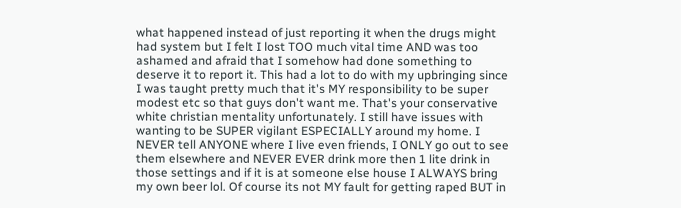what happened instead of just reporting it when the drugs might had system but I felt I lost TOO much vital time AND was too ashamed and afraid that I somehow had done something to deserve it to report it. This had a lot to do with my upbringing since I was taught pretty much that it's MY responsibility to be super modest etc so that guys don't want me. That's your conservative white christian mentality unfortunately. I still have issues with wanting to be SUPER vigilant ESPECIALLY around my home. I NEVER tell ANYONE where I live even friends, I ONLY go out to see them elsewhere and NEVER EVER drink more then 1 lite drink in those settings and if it is at someone else house I ALWAYS bring my own beer lol. Of course its not MY fault for getting raped BUT in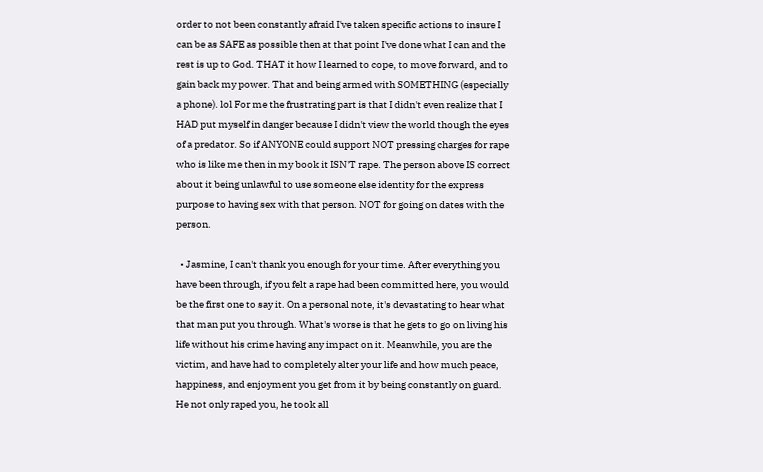order to not been constantly afraid I've taken specific actions to insure I can be as SAFE as possible then at that point I've done what I can and the rest is up to God. THAT it how I learned to cope, to move forward, and to gain back my power. That and being armed with SOMETHING (especially a phone). lol For me the frustrating part is that I didn't even realize that I HAD put myself in danger because I didn't view the world though the eyes of a predator. So if ANYONE could support NOT pressing charges for rape who is like me then in my book it ISN'T rape. The person above IS correct about it being unlawful to use someone else identity for the express purpose to having sex with that person. NOT for going on dates with the person.

  • Jasmine, I can't thank you enough for your time. After everything you have been through, if you felt a rape had been committed here, you would be the first one to say it. On a personal note, it's devastating to hear what that man put you through. What's worse is that he gets to go on living his life without his crime having any impact on it. Meanwhile, you are the victim, and have had to completely alter your life and how much peace, happiness, and enjoyment you get from it by being constantly on guard. He not only raped you, he took all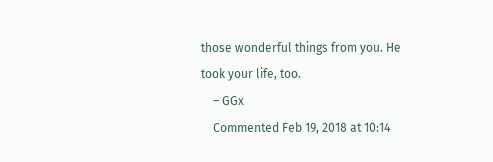those wonderful things from you. He took your life, too.
    – GGx
    Commented Feb 19, 2018 at 10:14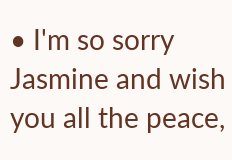• I'm so sorry Jasmine and wish you all the peace,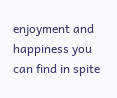enjoyment and happiness you can find in spite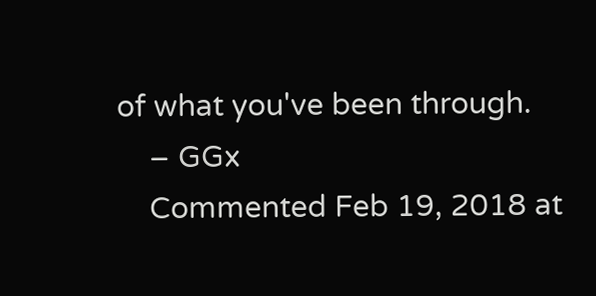of what you've been through.
    – GGx
    Commented Feb 19, 2018 at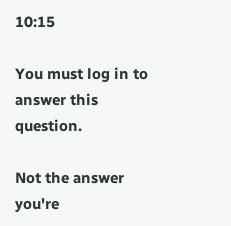10:15

You must log in to answer this question.

Not the answer you're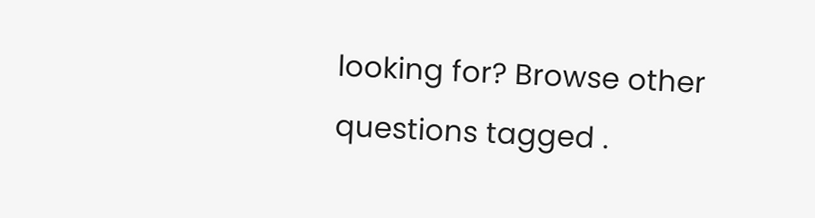looking for? Browse other questions tagged .